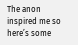The anon inspired me so here’s some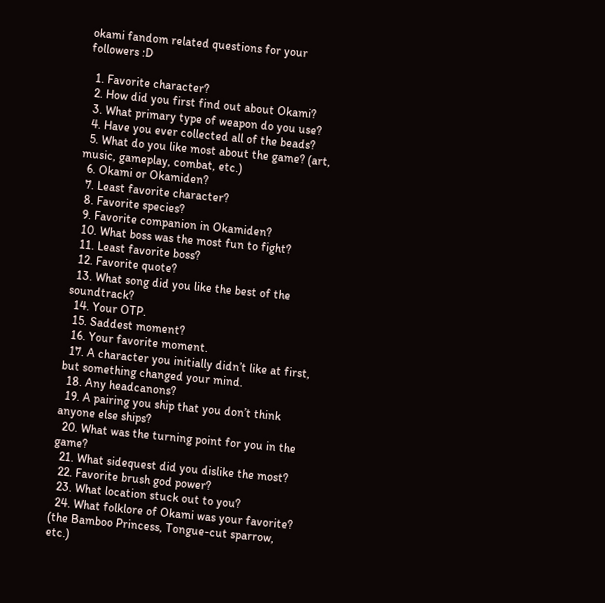okami fandom related questions for your followers :D

  1. Favorite character?
  2. How did you first find out about Okami?
  3. What primary type of weapon do you use?
  4. Have you ever collected all of the beads?
  5. What do you like most about the game? (art, music, gameplay, combat, etc.)
  6. Okami or Okamiden?
  7. Least favorite character?
  8. Favorite species?
  9. Favorite companion in Okamiden?
  10. What boss was the most fun to fight?
  11. Least favorite boss?
  12. Favorite quote?
  13. What song did you like the best of the soundtrack?
  14. Your OTP.
  15. Saddest moment?
  16. Your favorite moment.
  17. A character you initially didn’t like at first, but something changed your mind.
  18. Any headcanons?
  19. A pairing you ship that you don’t think anyone else ships?
  20. What was the turning point for you in the game?
  21. What sidequest did you dislike the most?
  22. Favorite brush god power?
  23. What location stuck out to you?
  24. What folklore of Okami was your favorite? (the Bamboo Princess, Tongue-cut sparrow, etc.)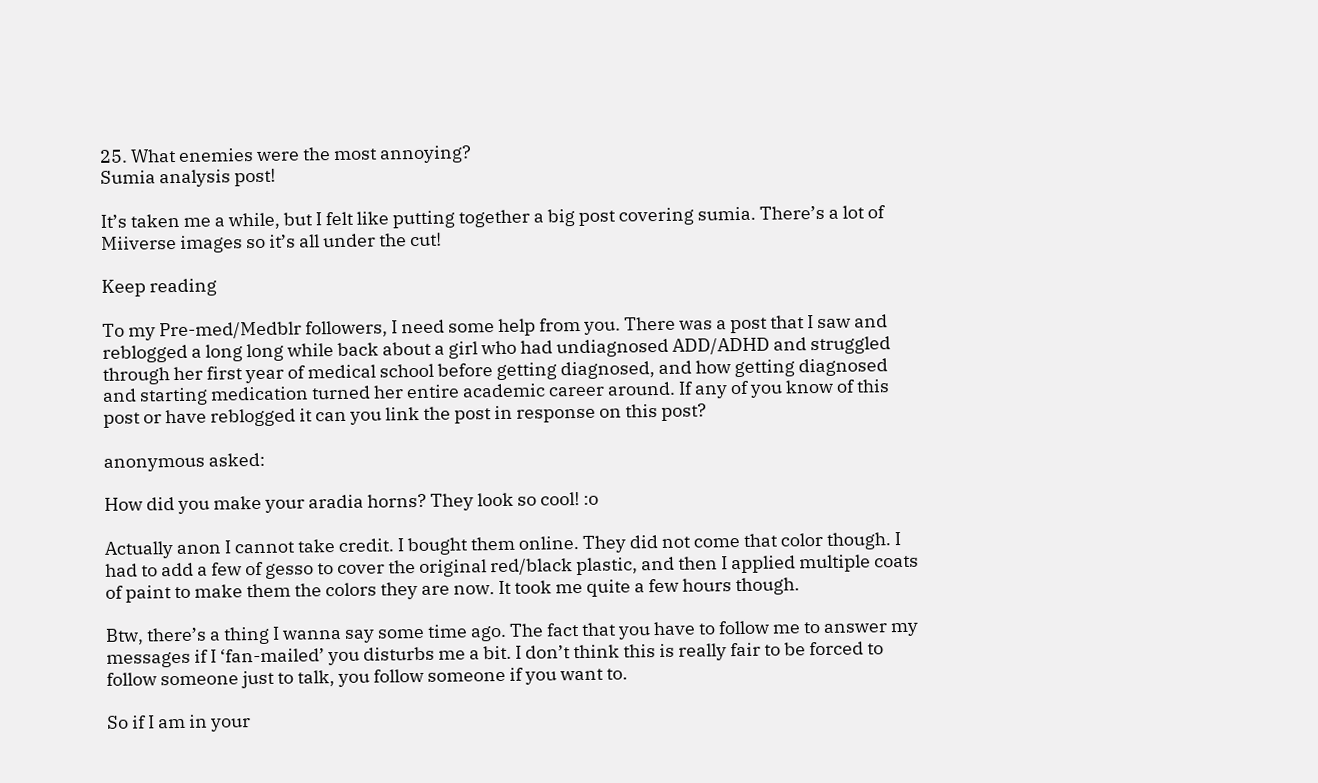25. What enemies were the most annoying?
Sumia analysis post!

It’s taken me a while, but I felt like putting together a big post covering sumia. There’s a lot of Miiverse images so it’s all under the cut!

Keep reading

To my Pre-med/Medblr followers, I need some help from you. There was a post that I saw and reblogged a long long while back about a girl who had undiagnosed ADD/ADHD and struggled through her first year of medical school before getting diagnosed, and how getting diagnosed and starting medication turned her entire academic career around. If any of you know of this post or have reblogged it can you link the post in response on this post?

anonymous asked:

How did you make your aradia horns? They look so cool! :o

Actually anon I cannot take credit. I bought them online. They did not come that color though. I had to add a few of gesso to cover the original red/black plastic, and then I applied multiple coats of paint to make them the colors they are now. It took me quite a few hours though.

Btw, there’s a thing I wanna say some time ago. The fact that you have to follow me to answer my messages if I ‘fan-mailed’ you disturbs me a bit. I don’t think this is really fair to be forced to follow someone just to talk, you follow someone if you want to.

So if I am in your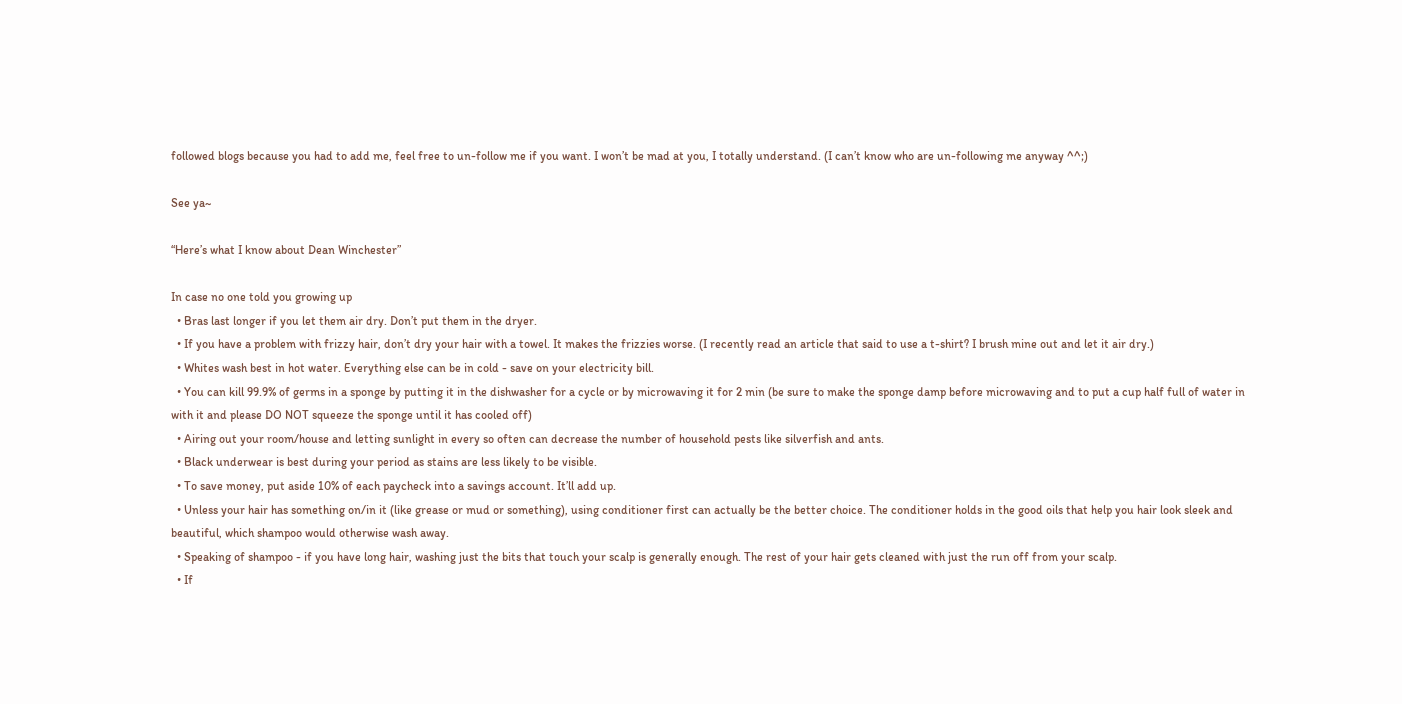followed blogs because you had to add me, feel free to un-follow me if you want. I won’t be mad at you, I totally understand. (I can’t know who are un-following me anyway ^^;)

See ya~

“Here’s what I know about Dean Winchester”

In case no one told you growing up
  • Bras last longer if you let them air dry. Don’t put them in the dryer.
  • If you have a problem with frizzy hair, don’t dry your hair with a towel. It makes the frizzies worse. (I recently read an article that said to use a t-shirt? I brush mine out and let it air dry.)
  • Whites wash best in hot water. Everything else can be in cold - save on your electricity bill.
  • You can kill 99.9% of germs in a sponge by putting it in the dishwasher for a cycle or by microwaving it for 2 min (be sure to make the sponge damp before microwaving and to put a cup half full of water in with it and please DO NOT squeeze the sponge until it has cooled off)
  • Airing out your room/house and letting sunlight in every so often can decrease the number of household pests like silverfish and ants.
  • Black underwear is best during your period as stains are less likely to be visible.
  • To save money, put aside 10% of each paycheck into a savings account. It’ll add up.
  • Unless your hair has something on/in it (like grease or mud or something), using conditioner first can actually be the better choice. The conditioner holds in the good oils that help you hair look sleek and beautiful, which shampoo would otherwise wash away.
  • Speaking of shampoo - if you have long hair, washing just the bits that touch your scalp is generally enough. The rest of your hair gets cleaned with just the run off from your scalp.
  • If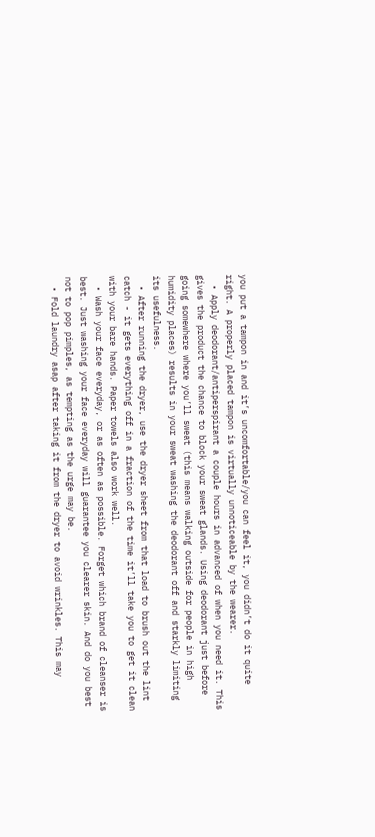you put a tampon in and it’s uncomfortable/you can feel it, you didn’t do it quite right. A properly placed tampon is virtually unnoticeable by the wearer.
  • Apply deodorant/antiperspirant a couple hours in advanced of when you need it. This gives the product the chance to block your sweat glands. Using deodorant just before going somewhere where you’ll sweat (this means walking outside for people in high humidity places) results in your sweat washing the deodorant off and starkly limiting its usefulness.
  • After running the dryer, use the dryer sheet from that load to brush out the lint catch - it gets everything off in a fraction of the time it’ll take you to get it clean with your bare hands. Paper towels also work well.
  • Wash your face everyday, or as often as possible. Forget which brand of cleanser is best. Just washing your face everyday will guarantee you clearer skin. And do you best not to pop pimples, as tempting as the urge may be.
  • Fold laundry asap after taking it from the dryer to avoid wrinkles. This may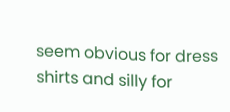seem obvious for dress shirts and silly for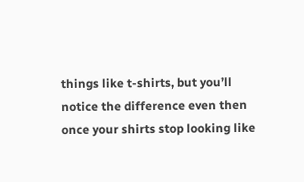things like t-shirts, but you’ll notice the difference even then once your shirts stop looking like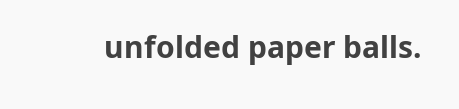unfolded paper balls.